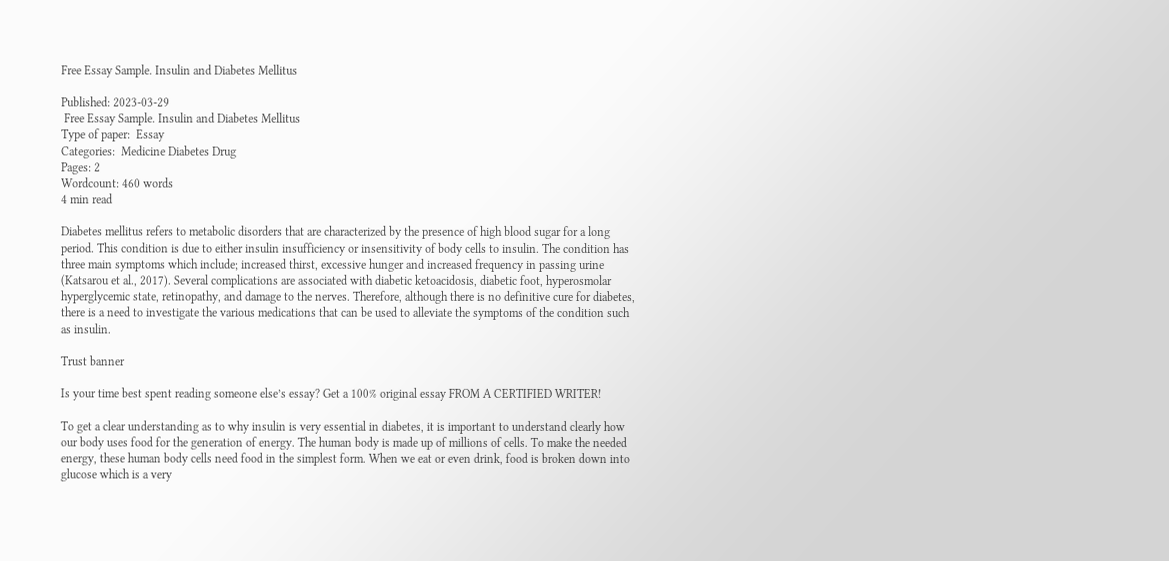Free Essay Sample. Insulin and Diabetes Mellitus

Published: 2023-03-29
 Free Essay Sample. Insulin and Diabetes Mellitus
Type of paper:  Essay
Categories:  Medicine Diabetes Drug
Pages: 2
Wordcount: 460 words
4 min read

Diabetes mellitus refers to metabolic disorders that are characterized by the presence of high blood sugar for a long period. This condition is due to either insulin insufficiency or insensitivity of body cells to insulin. The condition has three main symptoms which include; increased thirst, excessive hunger and increased frequency in passing urine (Katsarou et al., 2017). Several complications are associated with diabetic ketoacidosis, diabetic foot, hyperosmolar hyperglycemic state, retinopathy, and damage to the nerves. Therefore, although there is no definitive cure for diabetes, there is a need to investigate the various medications that can be used to alleviate the symptoms of the condition such as insulin.

Trust banner

Is your time best spent reading someone else’s essay? Get a 100% original essay FROM A CERTIFIED WRITER!

To get a clear understanding as to why insulin is very essential in diabetes, it is important to understand clearly how our body uses food for the generation of energy. The human body is made up of millions of cells. To make the needed energy, these human body cells need food in the simplest form. When we eat or even drink, food is broken down into glucose which is a very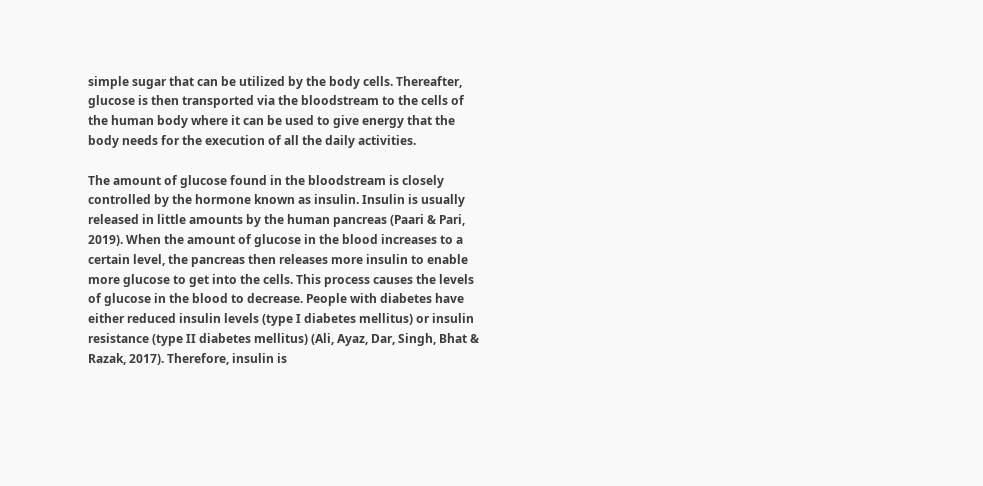simple sugar that can be utilized by the body cells. Thereafter, glucose is then transported via the bloodstream to the cells of the human body where it can be used to give energy that the body needs for the execution of all the daily activities.

The amount of glucose found in the bloodstream is closely controlled by the hormone known as insulin. Insulin is usually released in little amounts by the human pancreas (Paari & Pari, 2019). When the amount of glucose in the blood increases to a certain level, the pancreas then releases more insulin to enable more glucose to get into the cells. This process causes the levels of glucose in the blood to decrease. People with diabetes have either reduced insulin levels (type I diabetes mellitus) or insulin resistance (type II diabetes mellitus) (Ali, Ayaz, Dar, Singh, Bhat & Razak, 2017). Therefore, insulin is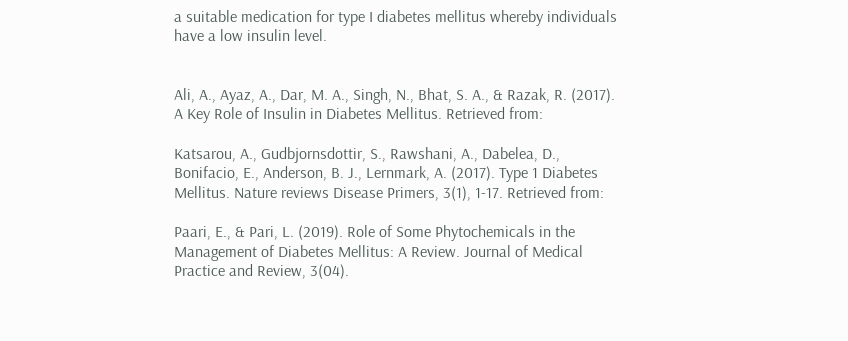a suitable medication for type I diabetes mellitus whereby individuals have a low insulin level.


Ali, A., Ayaz, A., Dar, M. A., Singh, N., Bhat, S. A., & Razak, R. (2017). A Key Role of Insulin in Diabetes Mellitus. Retrieved from:

Katsarou, A., Gudbjornsdottir, S., Rawshani, A., Dabelea, D., Bonifacio, E., Anderson, B. J., Lernmark, A. (2017). Type 1 Diabetes Mellitus. Nature reviews Disease Primers, 3(1), 1-17. Retrieved from:

Paari, E., & Pari, L. (2019). Role of Some Phytochemicals in the Management of Diabetes Mellitus: A Review. Journal of Medical Practice and Review, 3(04).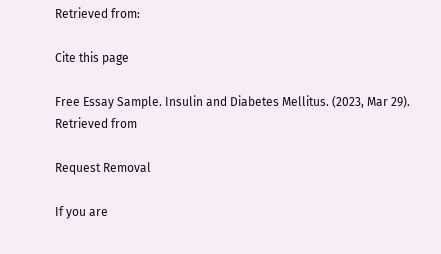Retrieved from:

Cite this page

Free Essay Sample. Insulin and Diabetes Mellitus. (2023, Mar 29). Retrieved from

Request Removal

If you are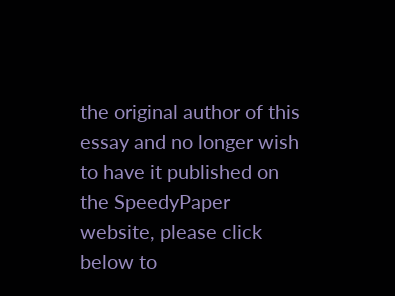the original author of this essay and no longer wish to have it published on the SpeedyPaper website, please click below to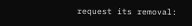request its removal: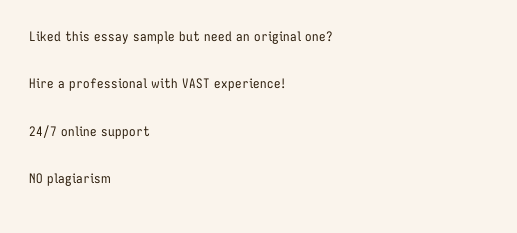Liked this essay sample but need an original one?

Hire a professional with VAST experience!

24/7 online support

NO plagiarism